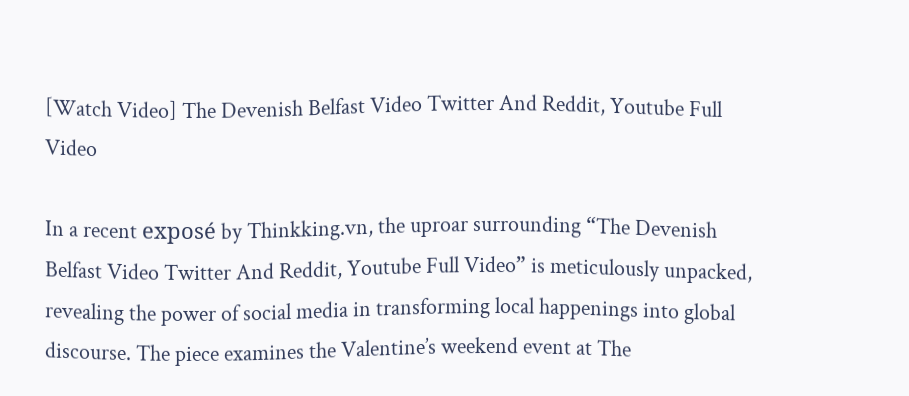[Watch Video] The Devenish Belfast Video Twitter And Reddit, Youtube Full Video

In a recent exposé by Thinkking.vn, the uproar surrounding “The Devenish Belfast Video Twitter And Reddit, Youtube Full Video” is meticulously unpacked, revealing the power of social media in transforming local happenings into global discourse. The piece examines the Valentine’s weekend event at The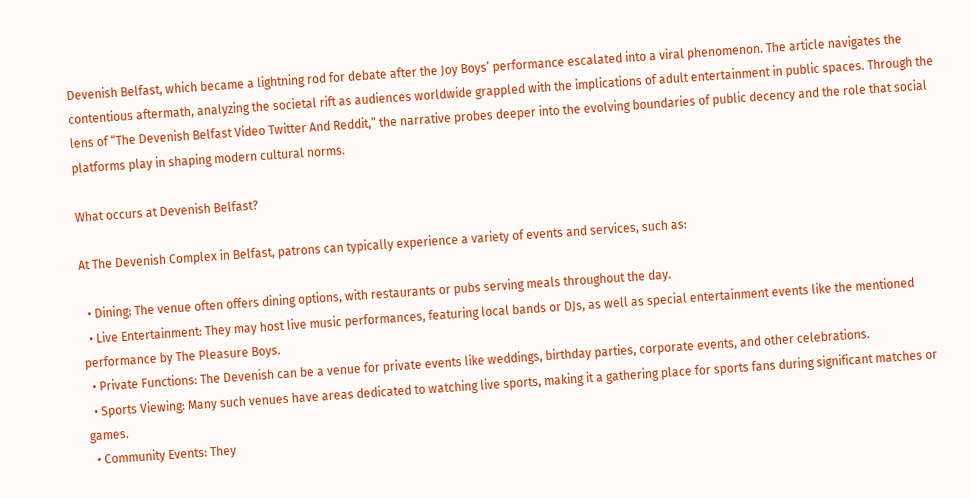Devenish Belfast, which became a lightning rod for debate after the Joy Boys’ performance escalated into a viral phenomenon. The article navigates the contentious aftermath, analyzing the societal rift as audiences worldwide grappled with the implications of adult entertainment in public spaces. Through the lens of “The Devenish Belfast Video Twitter And Reddit,” the narrative probes deeper into the evolving boundaries of public decency and the role that social platforms play in shaping modern cultural norms.

What occurs at Devenish Belfast?

At The Devenish Complex in Belfast, patrons can typically experience a variety of events and services, such as:

  • Dining: The venue often offers dining options, with restaurants or pubs serving meals throughout the day.
  • Live Entertainment: They may host live music performances, featuring local bands or DJs, as well as special entertainment events like the mentioned performance by The Pleasure Boys.
  • Private Functions: The Devenish can be a venue for private events like weddings, birthday parties, corporate events, and other celebrations.
  • Sports Viewing: Many such venues have areas dedicated to watching live sports, making it a gathering place for sports fans during significant matches or games.
  • Community Events: They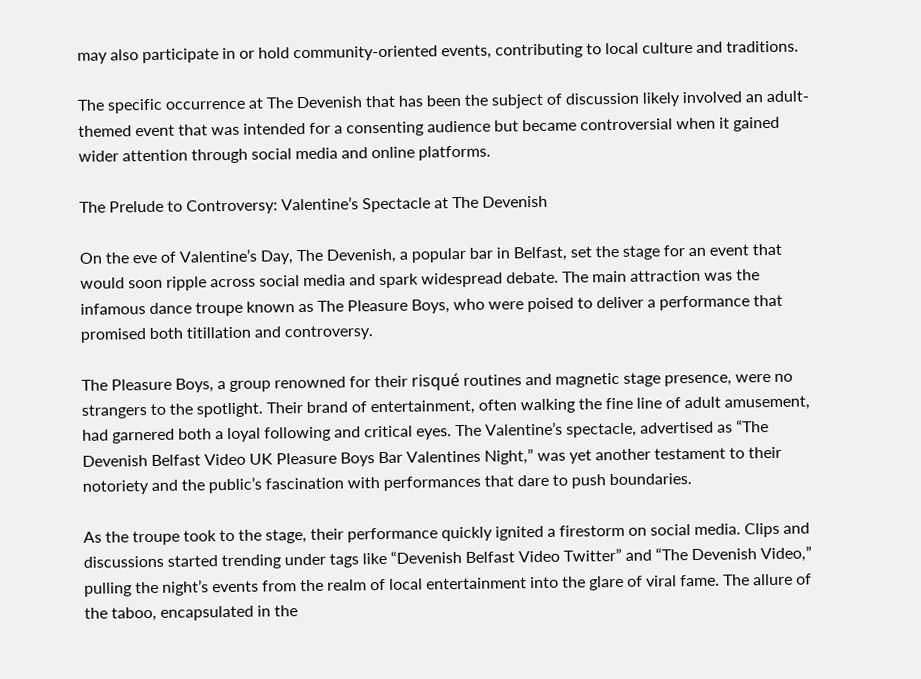may also participate in or hold community-oriented events, contributing to local culture and traditions.

The specific occurrence at The Devenish that has been the subject of discussion likely involved an adult-themed event that was intended for a consenting audience but became controversial when it gained wider attention through social media and online platforms.

The Prelude to Controversy: Valentine’s Spectacle at The Devenish

On the eve of Valentine’s Day, The Devenish, a popular bar in Belfast, set the stage for an event that would soon ripple across social media and spark widespread debate. The main attraction was the infamous dance troupe known as The Pleasure Boys, who were poised to deliver a performance that promised both titillation and controversy.

The Pleasure Boys, a group renowned for their risqué routines and magnetic stage presence, were no strangers to the spotlight. Their brand of entertainment, often walking the fine line of adult amusement, had garnered both a loyal following and critical eyes. The Valentine’s spectacle, advertised as “The Devenish Belfast Video UK Pleasure Boys Bar Valentines Night,” was yet another testament to their notoriety and the public’s fascination with performances that dare to push boundaries.

As the troupe took to the stage, their performance quickly ignited a firestorm on social media. Clips and discussions started trending under tags like “Devenish Belfast Video Twitter” and “The Devenish Video,” pulling the night’s events from the realm of local entertainment into the glare of viral fame. The allure of the taboo, encapsulated in the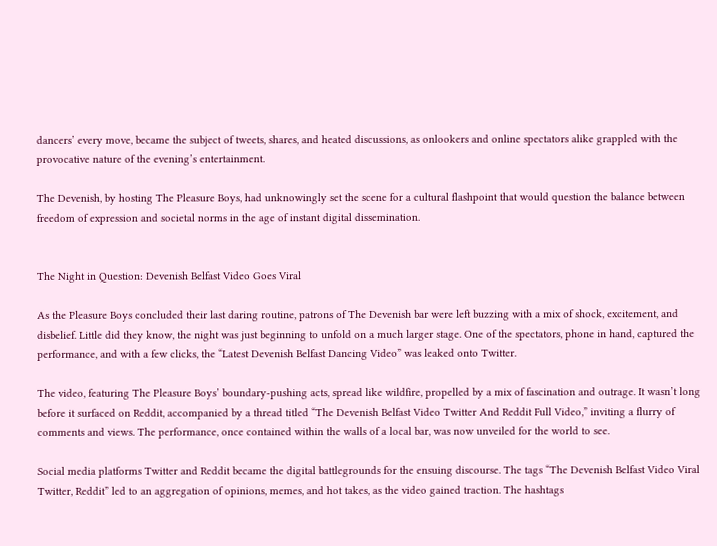dancers’ every move, became the subject of tweets, shares, and heated discussions, as onlookers and online spectators alike grappled with the provocative nature of the evening’s entertainment.

The Devenish, by hosting The Pleasure Boys, had unknowingly set the scene for a cultural flashpoint that would question the balance between freedom of expression and societal norms in the age of instant digital dissemination.


The Night in Question: Devenish Belfast Video Goes Viral

As the Pleasure Boys concluded their last daring routine, patrons of The Devenish bar were left buzzing with a mix of shock, excitement, and disbelief. Little did they know, the night was just beginning to unfold on a much larger stage. One of the spectators, phone in hand, captured the performance, and with a few clicks, the “Latest Devenish Belfast Dancing Video” was leaked onto Twitter.

The video, featuring The Pleasure Boys’ boundary-pushing acts, spread like wildfire, propelled by a mix of fascination and outrage. It wasn’t long before it surfaced on Reddit, accompanied by a thread titled “The Devenish Belfast Video Twitter And Reddit Full Video,” inviting a flurry of comments and views. The performance, once contained within the walls of a local bar, was now unveiled for the world to see.

Social media platforms Twitter and Reddit became the digital battlegrounds for the ensuing discourse. The tags “The Devenish Belfast Video Viral Twitter, Reddit” led to an aggregation of opinions, memes, and hot takes, as the video gained traction. The hashtags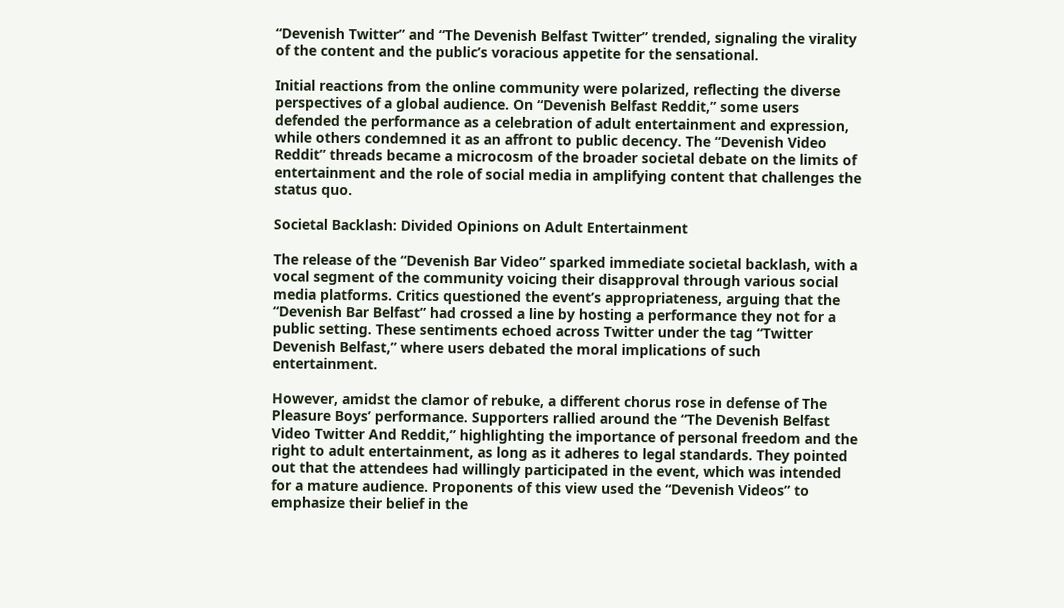“Devenish Twitter” and “The Devenish Belfast Twitter” trended, signaling the virality of the content and the public’s voracious appetite for the sensational.

Initial reactions from the online community were polarized, reflecting the diverse perspectives of a global audience. On “Devenish Belfast Reddit,” some users defended the performance as a celebration of adult entertainment and expression, while others condemned it as an affront to public decency. The “Devenish Video Reddit” threads became a microcosm of the broader societal debate on the limits of entertainment and the role of social media in amplifying content that challenges the status quo.

Societal Backlash: Divided Opinions on Adult Entertainment

The release of the “Devenish Bar Video” sparked immediate societal backlash, with a vocal segment of the community voicing their disapproval through various social media platforms. Critics questioned the event’s appropriateness, arguing that the “Devenish Bar Belfast” had crossed a line by hosting a performance they not for a public setting. These sentiments echoed across Twitter under the tag “Twitter Devenish Belfast,” where users debated the moral implications of such entertainment.

However, amidst the clamor of rebuke, a different chorus rose in defense of The Pleasure Boys’ performance. Supporters rallied around the “The Devenish Belfast Video Twitter And Reddit,” highlighting the importance of personal freedom and the right to adult entertainment, as long as it adheres to legal standards. They pointed out that the attendees had willingly participated in the event, which was intended for a mature audience. Proponents of this view used the “Devenish Videos” to emphasize their belief in the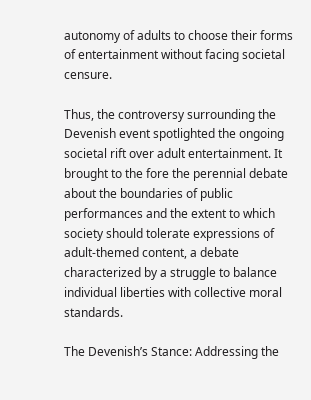autonomy of adults to choose their forms of entertainment without facing societal censure.

Thus, the controversy surrounding the Devenish event spotlighted the ongoing societal rift over adult entertainment. It brought to the fore the perennial debate about the boundaries of public performances and the extent to which society should tolerate expressions of adult-themed content, a debate characterized by a struggle to balance individual liberties with collective moral standards.

The Devenish’s Stance: Addressing the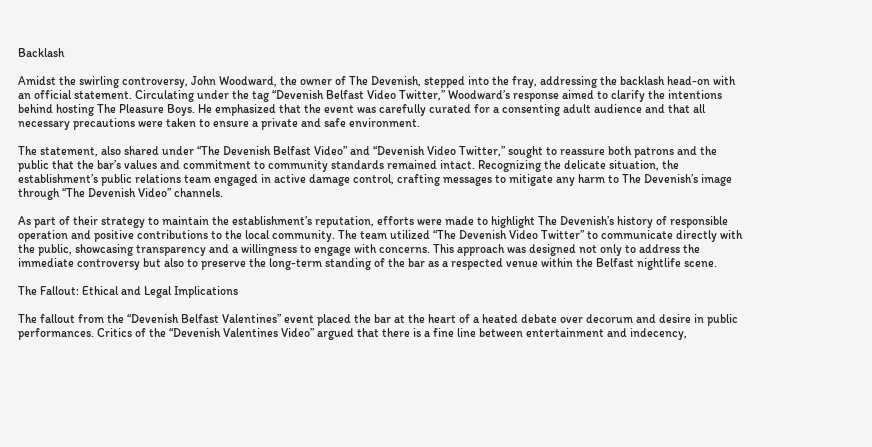Backlash

Amidst the swirling controversy, John Woodward, the owner of The Devenish, stepped into the fray, addressing the backlash head-on with an official statement. Circulating under the tag “Devenish Belfast Video Twitter,” Woodward’s response aimed to clarify the intentions behind hosting The Pleasure Boys. He emphasized that the event was carefully curated for a consenting adult audience and that all necessary precautions were taken to ensure a private and safe environment.

The statement, also shared under “The Devenish Belfast Video” and “Devenish Video Twitter,” sought to reassure both patrons and the public that the bar’s values and commitment to community standards remained intact. Recognizing the delicate situation, the establishment’s public relations team engaged in active damage control, crafting messages to mitigate any harm to The Devenish’s image through “The Devenish Video” channels.

As part of their strategy to maintain the establishment’s reputation, efforts were made to highlight The Devenish’s history of responsible operation and positive contributions to the local community. The team utilized “The Devenish Video Twitter” to communicate directly with the public, showcasing transparency and a willingness to engage with concerns. This approach was designed not only to address the immediate controversy but also to preserve the long-term standing of the bar as a respected venue within the Belfast nightlife scene.

The Fallout: Ethical and Legal Implications

The fallout from the “Devenish Belfast Valentines” event placed the bar at the heart of a heated debate over decorum and desire in public performances. Critics of the “Devenish Valentines Video” argued that there is a fine line between entertainment and indecency,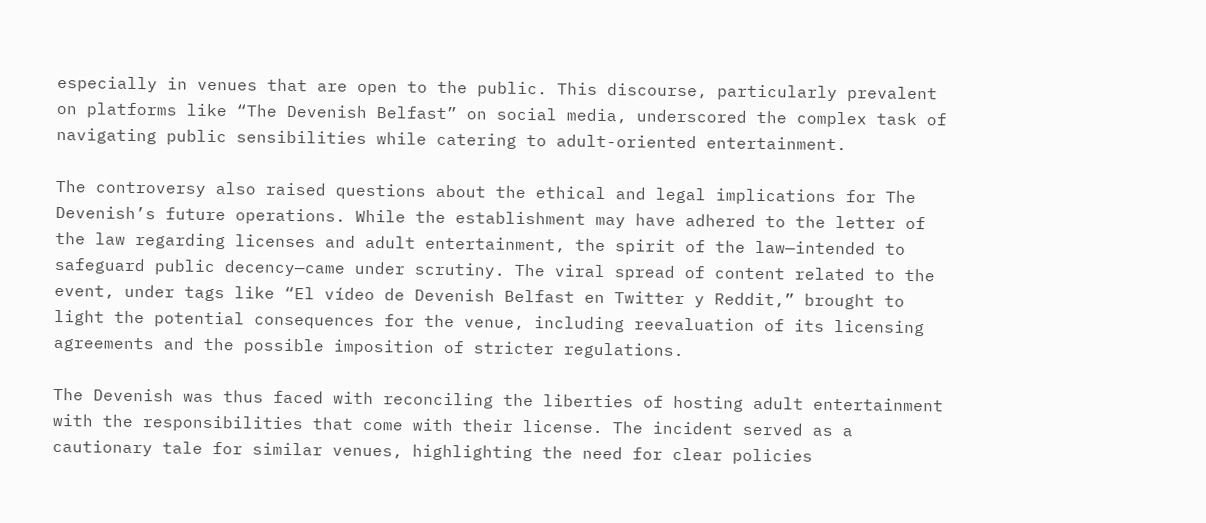especially in venues that are open to the public. This discourse, particularly prevalent on platforms like “The Devenish Belfast” on social media, underscored the complex task of navigating public sensibilities while catering to adult-oriented entertainment.

The controversy also raised questions about the ethical and legal implications for The Devenish’s future operations. While the establishment may have adhered to the letter of the law regarding licenses and adult entertainment, the spirit of the law—intended to safeguard public decency—came under scrutiny. The viral spread of content related to the event, under tags like “El vídeo de Devenish Belfast en Twitter y Reddit,” brought to light the potential consequences for the venue, including reevaluation of its licensing agreements and the possible imposition of stricter regulations.

The Devenish was thus faced with reconciling the liberties of hosting adult entertainment with the responsibilities that come with their license. The incident served as a cautionary tale for similar venues, highlighting the need for clear policies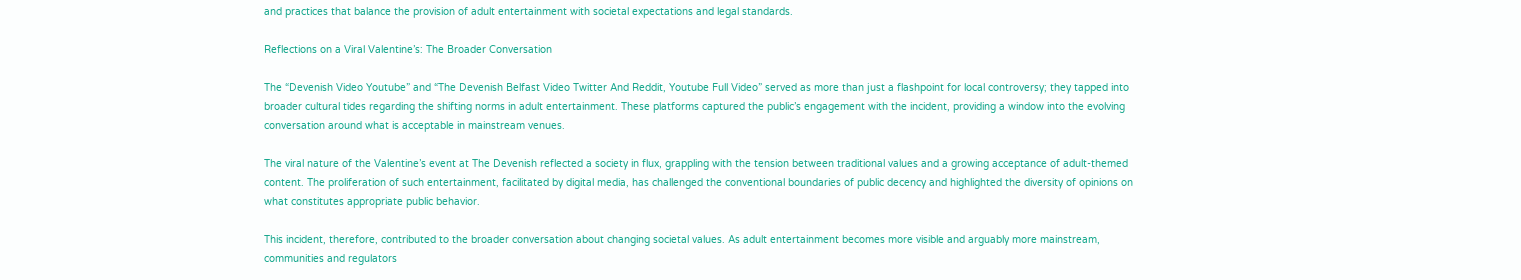and practices that balance the provision of adult entertainment with societal expectations and legal standards.

Reflections on a Viral Valentine’s: The Broader Conversation

The “Devenish Video Youtube” and “The Devenish Belfast Video Twitter And Reddit, Youtube Full Video” served as more than just a flashpoint for local controversy; they tapped into broader cultural tides regarding the shifting norms in adult entertainment. These platforms captured the public’s engagement with the incident, providing a window into the evolving conversation around what is acceptable in mainstream venues.

The viral nature of the Valentine’s event at The Devenish reflected a society in flux, grappling with the tension between traditional values and a growing acceptance of adult-themed content. The proliferation of such entertainment, facilitated by digital media, has challenged the conventional boundaries of public decency and highlighted the diversity of opinions on what constitutes appropriate public behavior.

This incident, therefore, contributed to the broader conversation about changing societal values. As adult entertainment becomes more visible and arguably more mainstream, communities and regulators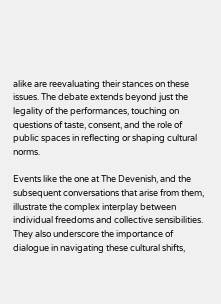alike are reevaluating their stances on these issues. The debate extends beyond just the legality of the performances, touching on questions of taste, consent, and the role of public spaces in reflecting or shaping cultural norms.

Events like the one at The Devenish, and the subsequent conversations that arise from them, illustrate the complex interplay between individual freedoms and collective sensibilities. They also underscore the importance of dialogue in navigating these cultural shifts,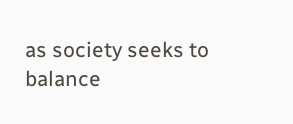as society seeks to balance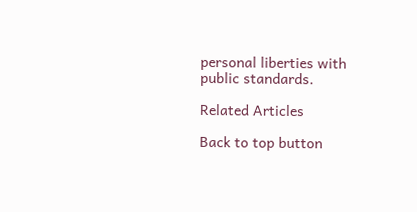personal liberties with public standards.

Related Articles

Back to top button